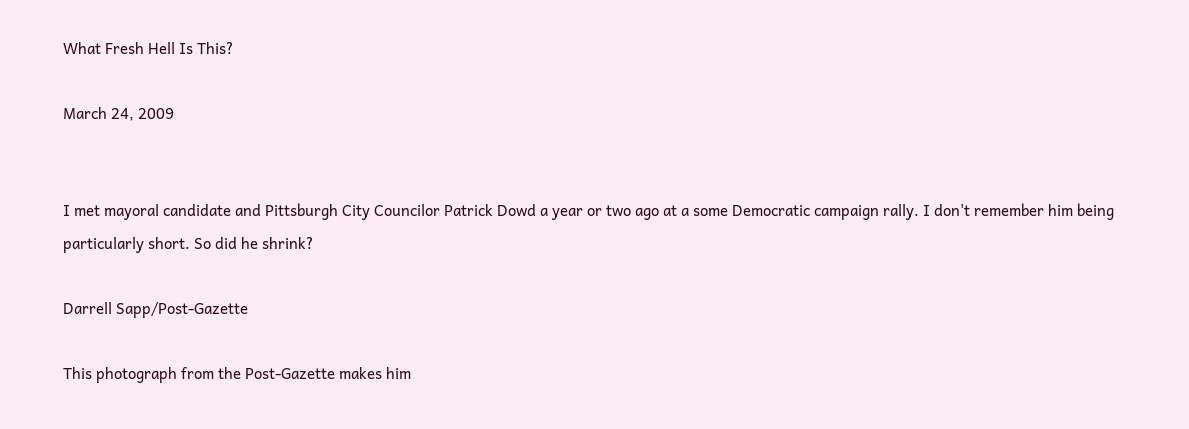What Fresh Hell Is This?

March 24, 2009


I met mayoral candidate and Pittsburgh City Councilor Patrick Dowd a year or two ago at a some Democratic campaign rally. I don't remember him being particularly short. So did he shrink?

Darrell Sapp/Post-Gazette

This photograph from the Post-Gazette makes him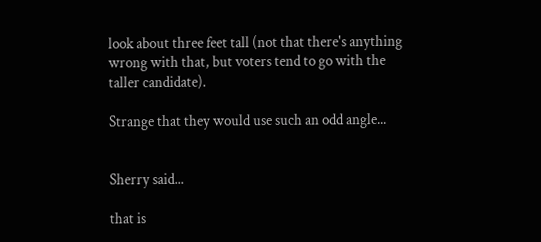look about three feet tall (not that there's anything wrong with that, but voters tend to go with the taller candidate).

Strange that they would use such an odd angle...


Sherry said...

that is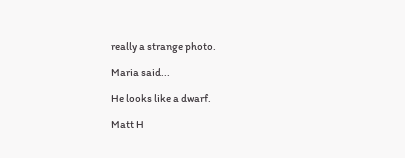really a strange photo.

Maria said...

He looks like a dwarf.

Matt H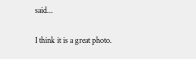said...

I think it is a great photo.